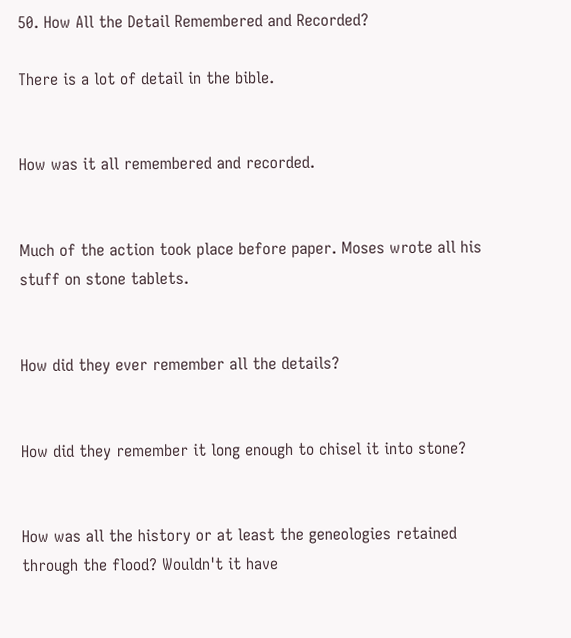50. How All the Detail Remembered and Recorded?

There is a lot of detail in the bible.


How was it all remembered and recorded.


Much of the action took place before paper. Moses wrote all his stuff on stone tablets.


How did they ever remember all the details?


How did they remember it long enough to chisel it into stone?


How was all the history or at least the geneologies retained through the flood? Wouldn't it have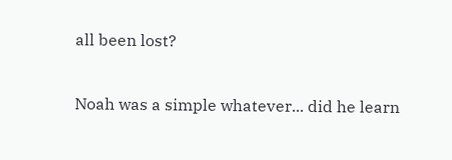all been lost?

Noah was a simple whatever... did he learn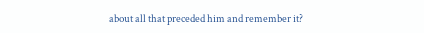about all that preceded him and remember it?